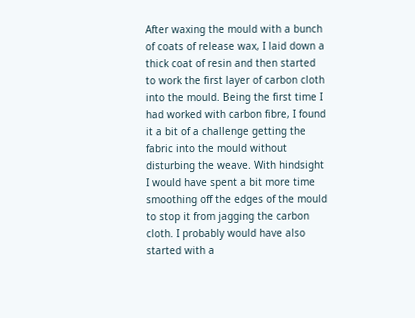After waxing the mould with a bunch of coats of release wax, I laid down a thick coat of resin and then started to work the first layer of carbon cloth into the mould. Being the first time I had worked with carbon fibre, I found it a bit of a challenge getting the fabric into the mould without disturbing the weave. With hindsight I would have spent a bit more time smoothing off the edges of the mould to stop it from jagging the carbon cloth. I probably would have also started with a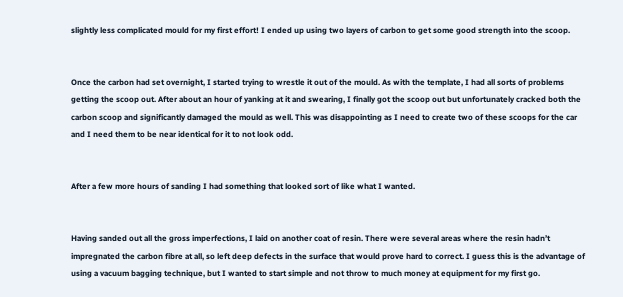slightly less complicated mould for my first effort! I ended up using two layers of carbon to get some good strength into the scoop.


Once the carbon had set overnight, I started trying to wrestle it out of the mould. As with the template, I had all sorts of problems getting the scoop out. After about an hour of yanking at it and swearing, I finally got the scoop out but unfortunately cracked both the carbon scoop and significantly damaged the mould as well. This was disappointing as I need to create two of these scoops for the car and I need them to be near identical for it to not look odd.


After a few more hours of sanding I had something that looked sort of like what I wanted.


Having sanded out all the gross imperfections, I laid on another coat of resin. There were several areas where the resin hadn’t impregnated the carbon fibre at all, so left deep defects in the surface that would prove hard to correct. I guess this is the advantage of using a vacuum bagging technique, but I wanted to start simple and not throw to much money at equipment for my first go.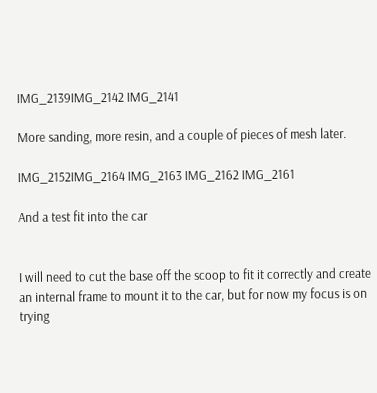IMG_2139IMG_2142 IMG_2141

More sanding, more resin, and a couple of pieces of mesh later.

IMG_2152IMG_2164 IMG_2163 IMG_2162 IMG_2161

And a test fit into the car


I will need to cut the base off the scoop to fit it correctly and create an internal frame to mount it to the car, but for now my focus is on trying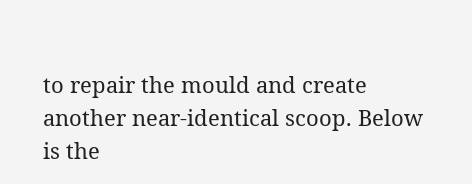to repair the mould and create another near-identical scoop. Below is the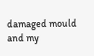damaged mould and my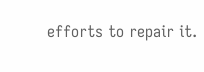efforts to repair it.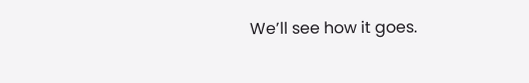We’ll see how it goes.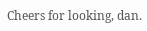Cheers for looking, dan.